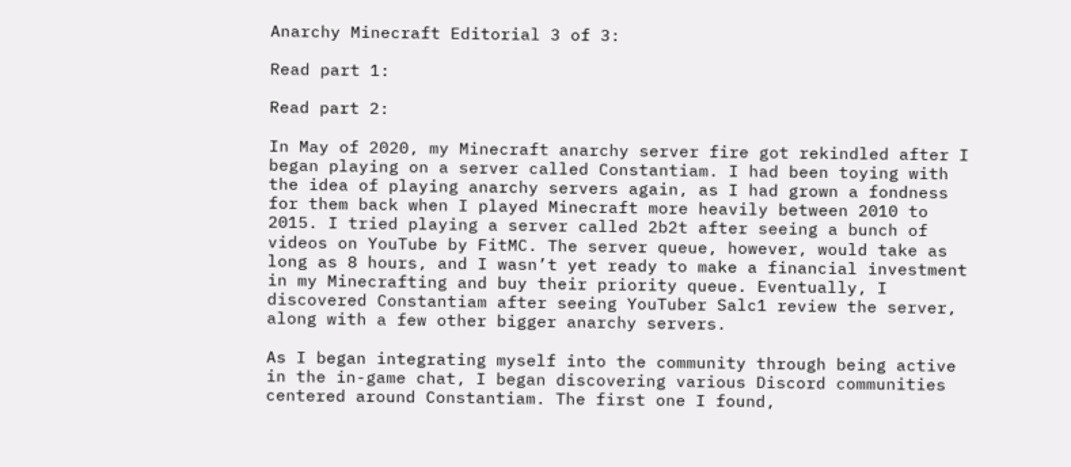Anarchy Minecraft Editorial 3 of 3:

Read part 1:

Read part 2:

In May of 2020, my Minecraft anarchy server fire got rekindled after I began playing on a server called Constantiam. I had been toying with the idea of playing anarchy servers again, as I had grown a fondness for them back when I played Minecraft more heavily between 2010 to 2015. I tried playing a server called 2b2t after seeing a bunch of videos on YouTube by FitMC. The server queue, however, would take as long as 8 hours, and I wasn’t yet ready to make a financial investment in my Minecrafting and buy their priority queue. Eventually, I discovered Constantiam after seeing YouTuber Salc1 review the server, along with a few other bigger anarchy servers.

As I began integrating myself into the community through being active in the in-game chat, I began discovering various Discord communities centered around Constantiam. The first one I found,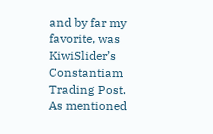and by far my favorite, was KiwiSlider’s Constantiam Trading Post. As mentioned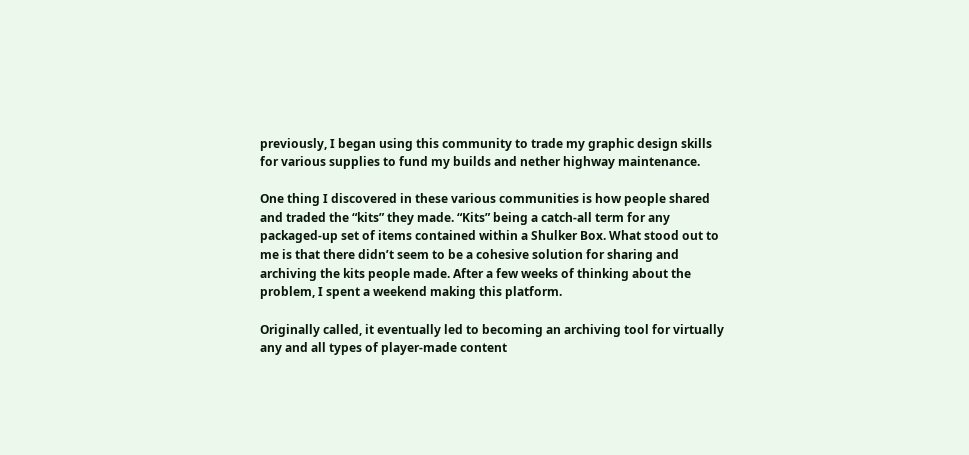previously, I began using this community to trade my graphic design skills for various supplies to fund my builds and nether highway maintenance.

One thing I discovered in these various communities is how people shared and traded the “kits” they made. “Kits” being a catch-all term for any packaged-up set of items contained within a Shulker Box. What stood out to me is that there didn’t seem to be a cohesive solution for sharing and archiving the kits people made. After a few weeks of thinking about the problem, I spent a weekend making this platform.

Originally called, it eventually led to becoming an archiving tool for virtually any and all types of player-made content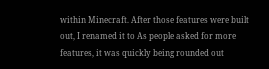within Minecraft. After those features were built out, I renamed it to As people asked for more features, it was quickly being rounded out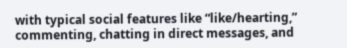with typical social features like “like/hearting,” commenting, chatting in direct messages, and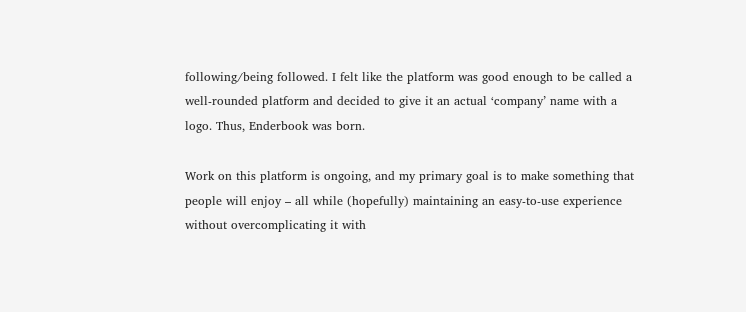following/being followed. I felt like the platform was good enough to be called a well-rounded platform and decided to give it an actual ‘company’ name with a logo. Thus, Enderbook was born.

Work on this platform is ongoing, and my primary goal is to make something that people will enjoy – all while (hopefully) maintaining an easy-to-use experience without overcomplicating it with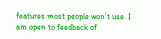features most people won’t use. I am open to feedback of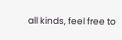all kinds, feel free to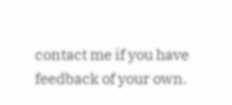contact me if you have feedback of your own.